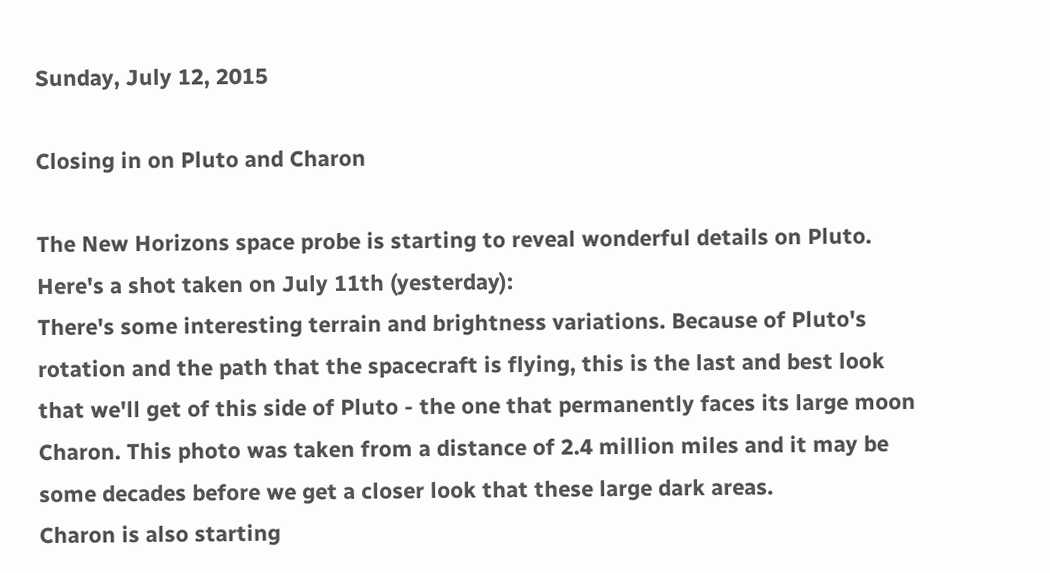Sunday, July 12, 2015

Closing in on Pluto and Charon

The New Horizons space probe is starting to reveal wonderful details on Pluto. Here's a shot taken on July 11th (yesterday):
There's some interesting terrain and brightness variations. Because of Pluto's rotation and the path that the spacecraft is flying, this is the last and best look that we'll get of this side of Pluto - the one that permanently faces its large moon Charon. This photo was taken from a distance of 2.4 million miles and it may be some decades before we get a closer look that these large dark areas.
Charon is also starting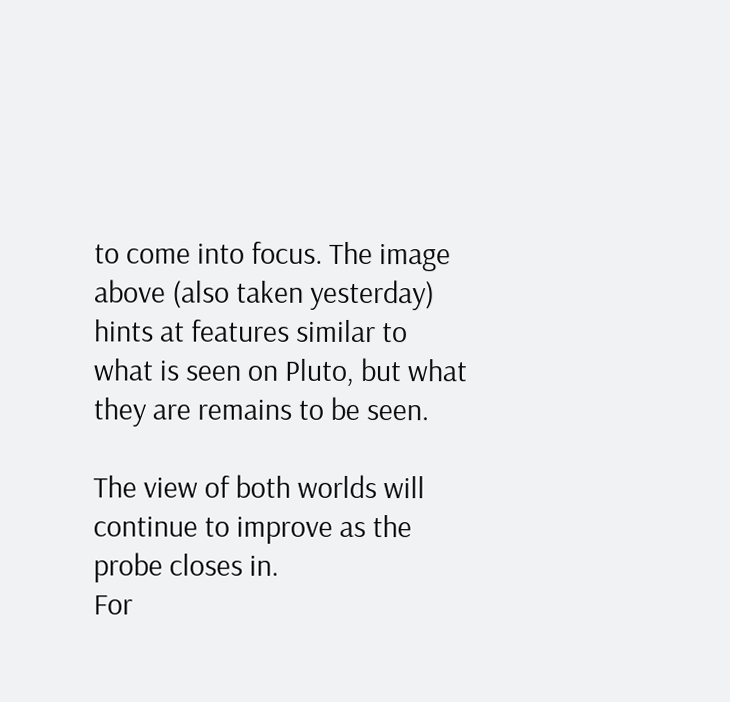to come into focus. The image above (also taken yesterday) hints at features similar to what is seen on Pluto, but what they are remains to be seen.

The view of both worlds will continue to improve as the probe closes in.
For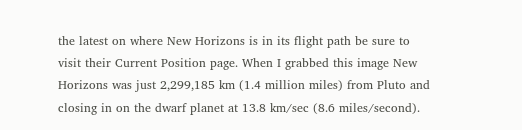the latest on where New Horizons is in its flight path be sure to visit their Current Position page. When I grabbed this image New Horizons was just 2,299,185 km (1.4 million miles) from Pluto and closing in on the dwarf planet at 13.8 km/sec (8.6 miles/second).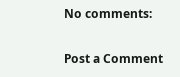No comments:

Post a Comment